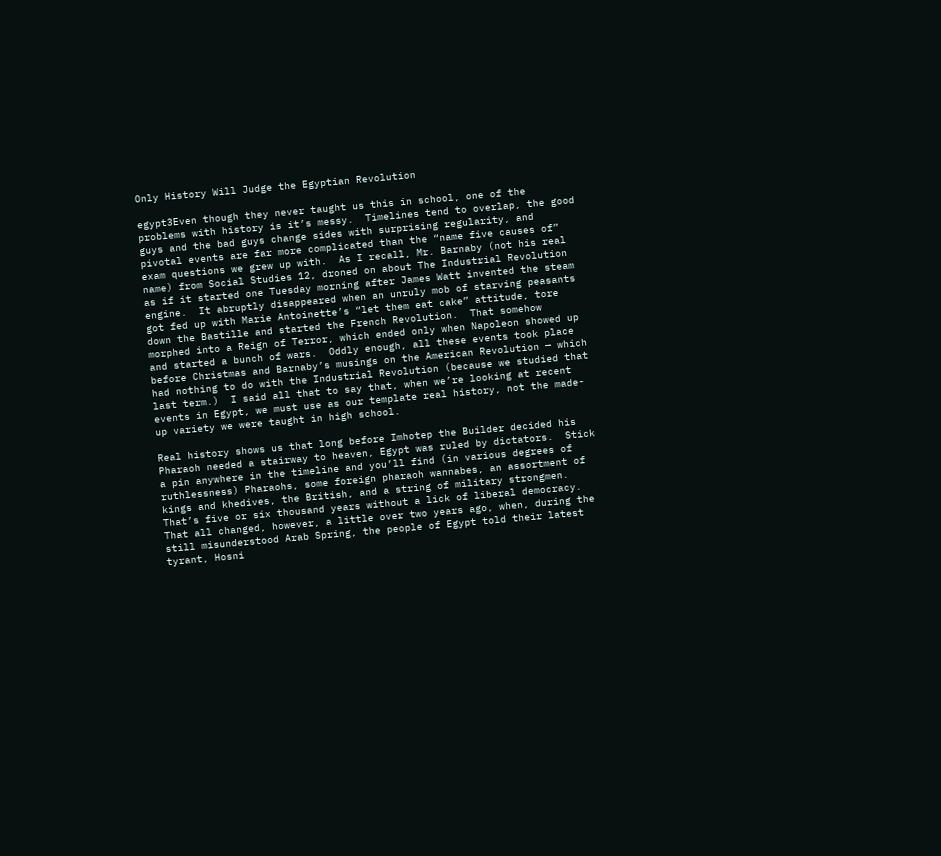Only History Will Judge the Egyptian Revolution

egypt3Even though they never taught us this in school, one of the problems with history is it’s messy.  Timelines tend to overlap, the good guys and the bad guys change sides with surprising regularity, and pivotal events are far more complicated than the “name five causes of” exam questions we grew up with.  As I recall, Mr. Barnaby (not his real name) from Social Studies 12, droned on about The Industrial Revolution as if it started one Tuesday morning after James Watt invented the steam engine.  It abruptly disappeared when an unruly mob of starving peasants got fed up with Marie Antoinette’s “let them eat cake” attitude, tore down the Bastille and started the French Revolution.  That somehow morphed into a Reign of Terror, which ended only when Napoleon showed up and started a bunch of wars.  Oddly enough, all these events took place before Christmas and Barnaby’s musings on the American Revolution — which had nothing to do with the Industrial Revolution (because we studied that last term.)  I said all that to say that, when we’re looking at recent events in Egypt, we must use as our template real history, not the made-up variety we were taught in high school.

Real history shows us that long before Imhotep the Builder decided his Pharaoh needed a stairway to heaven, Egypt was ruled by dictators.  Stick a pin anywhere in the timeline and you’ll find (in various degrees of ruthlessness) Pharaohs, some foreign pharaoh wannabes, an assortment of kings and khedives, the British, and a string of military strongmen.  That’s five or six thousand years without a lick of liberal democracy.  That all changed, however, a little over two years ago, when, during the still misunderstood Arab Spring, the people of Egypt told their latest tyrant, Hosni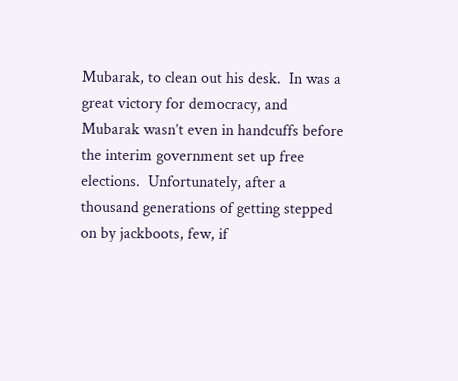Mubarak, to clean out his desk.  In was a great victory for democracy, and Mubarak wasn’t even in handcuffs before the interim government set up free elections.  Unfortunately, after a thousand generations of getting stepped on by jackboots, few, if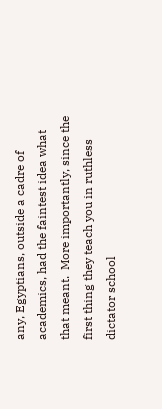any, Egyptians, outside a cadre of academics, had the faintest idea what that meant.  More importantly, since the first thing they teach you in ruthless dictator school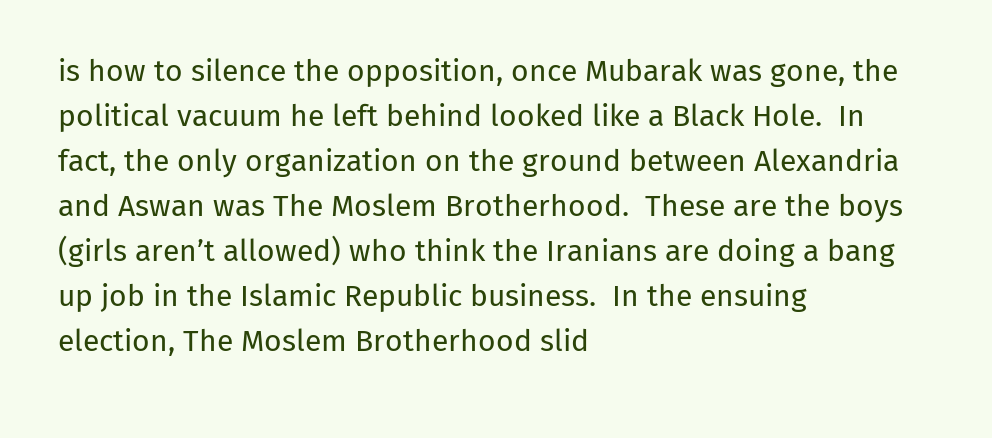is how to silence the opposition, once Mubarak was gone, the political vacuum he left behind looked like a Black Hole.  In fact, the only organization on the ground between Alexandria and Aswan was The Moslem Brotherhood.  These are the boys (girls aren’t allowed) who think the Iranians are doing a bang up job in the Islamic Republic business.  In the ensuing election, The Moslem Brotherhood slid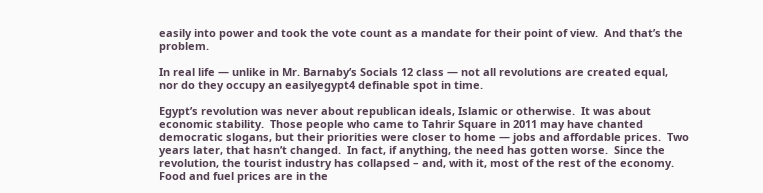easily into power and took the vote count as a mandate for their point of view.  And that’s the problem.

In real life — unlike in Mr. Barnaby’s Socials 12 class — not all revolutions are created equal, nor do they occupy an easilyegypt4 definable spot in time.

Egypt’s revolution was never about republican ideals, Islamic or otherwise.  It was about economic stability.  Those people who came to Tahrir Square in 2011 may have chanted democratic slogans, but their priorities were closer to home — jobs and affordable prices.  Two years later, that hasn’t changed.  In fact, if anything, the need has gotten worse.  Since the revolution, the tourist industry has collapsed – and, with it, most of the rest of the economy.  Food and fuel prices are in the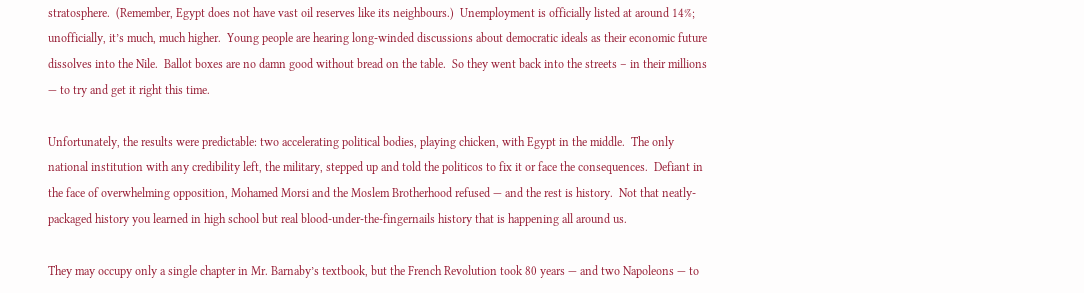stratosphere.  (Remember, Egypt does not have vast oil reserves like its neighbours.)  Unemployment is officially listed at around 14%; unofficially, it’s much, much higher.  Young people are hearing long-winded discussions about democratic ideals as their economic future dissolves into the Nile.  Ballot boxes are no damn good without bread on the table.  So they went back into the streets – in their millions — to try and get it right this time.

Unfortunately, the results were predictable: two accelerating political bodies, playing chicken, with Egypt in the middle.  The only national institution with any credibility left, the military, stepped up and told the politicos to fix it or face the consequences.  Defiant in the face of overwhelming opposition, Mohamed Morsi and the Moslem Brotherhood refused — and the rest is history.  Not that neatly-packaged history you learned in high school but real blood-under-the-fingernails history that is happening all around us.

They may occupy only a single chapter in Mr. Barnaby’s textbook, but the French Revolution took 80 years — and two Napoleons — to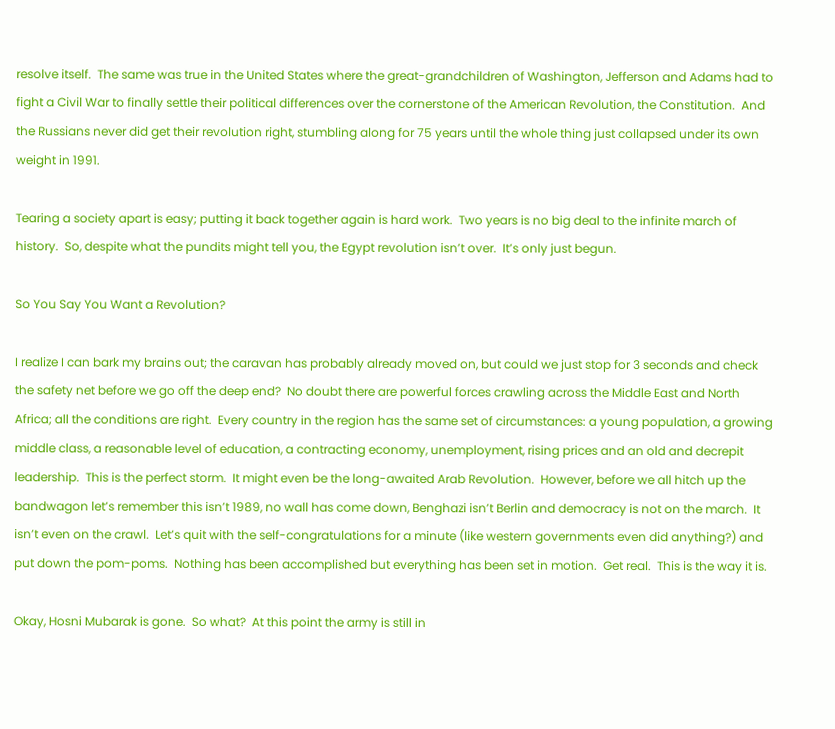resolve itself.  The same was true in the United States where the great-grandchildren of Washington, Jefferson and Adams had to fight a Civil War to finally settle their political differences over the cornerstone of the American Revolution, the Constitution.  And the Russians never did get their revolution right, stumbling along for 75 years until the whole thing just collapsed under its own weight in 1991.

Tearing a society apart is easy; putting it back together again is hard work.  Two years is no big deal to the infinite march of history.  So, despite what the pundits might tell you, the Egypt revolution isn’t over.  It’s only just begun.

So You Say You Want a Revolution?

I realize I can bark my brains out; the caravan has probably already moved on, but could we just stop for 3 seconds and check the safety net before we go off the deep end?  No doubt there are powerful forces crawling across the Middle East and North Africa; all the conditions are right.  Every country in the region has the same set of circumstances: a young population, a growing middle class, a reasonable level of education, a contracting economy, unemployment, rising prices and an old and decrepit leadership.  This is the perfect storm.  It might even be the long-awaited Arab Revolution.  However, before we all hitch up the bandwagon let’s remember this isn’t 1989, no wall has come down, Benghazi isn’t Berlin and democracy is not on the march.  It isn’t even on the crawl.  Let’s quit with the self-congratulations for a minute (like western governments even did anything?) and put down the pom-poms.  Nothing has been accomplished but everything has been set in motion.  Get real.  This is the way it is.

Okay, Hosni Mubarak is gone.  So what?  At this point the army is still in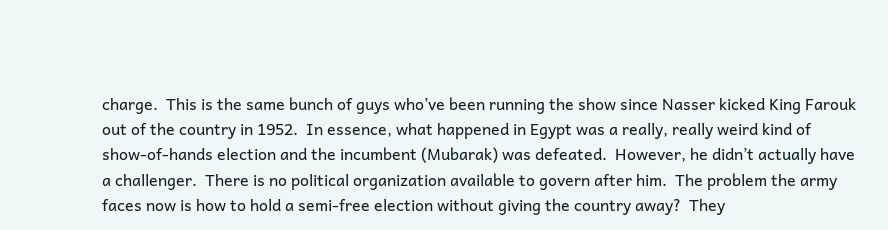charge.  This is the same bunch of guys who’ve been running the show since Nasser kicked King Farouk out of the country in 1952.  In essence, what happened in Egypt was a really, really weird kind of show-of-hands election and the incumbent (Mubarak) was defeated.  However, he didn’t actually have a challenger.  There is no political organization available to govern after him.  The problem the army faces now is how to hold a semi-free election without giving the country away?  They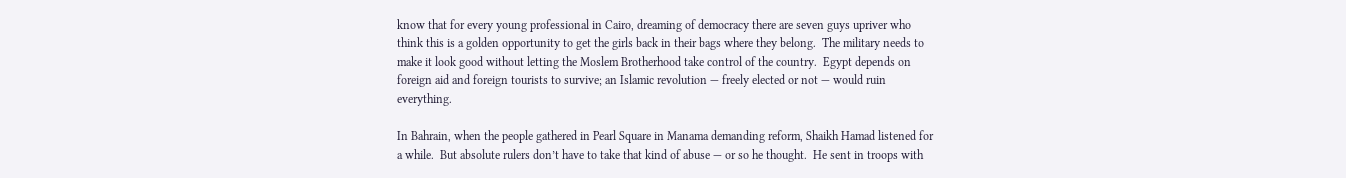know that for every young professional in Cairo, dreaming of democracy there are seven guys upriver who think this is a golden opportunity to get the girls back in their bags where they belong.  The military needs to make it look good without letting the Moslem Brotherhood take control of the country.  Egypt depends on foreign aid and foreign tourists to survive; an Islamic revolution — freely elected or not — would ruin everything.

In Bahrain, when the people gathered in Pearl Square in Manama demanding reform, Shaikh Hamad listened for a while.  But absolute rulers don’t have to take that kind of abuse — or so he thought.  He sent in troops with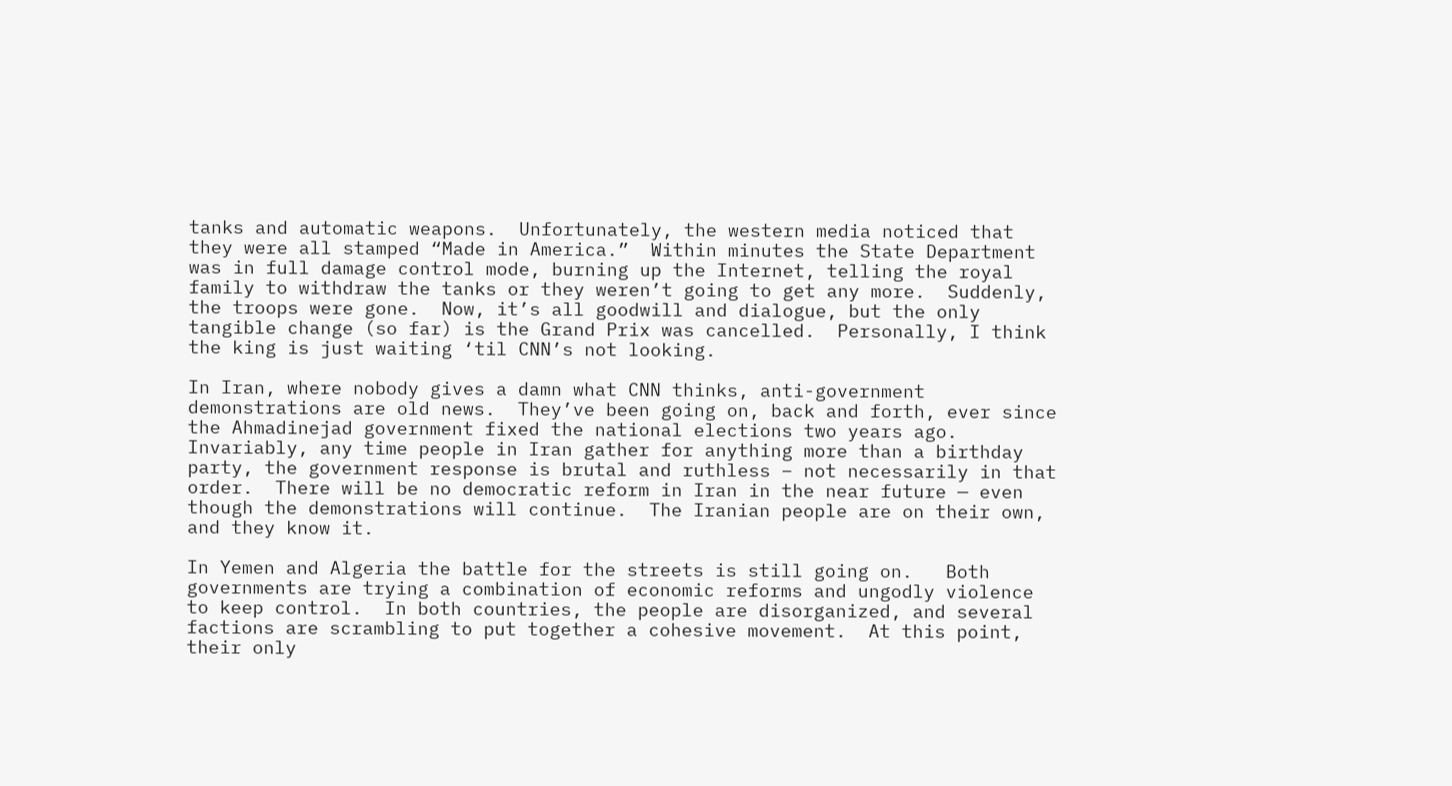tanks and automatic weapons.  Unfortunately, the western media noticed that they were all stamped “Made in America.”  Within minutes the State Department was in full damage control mode, burning up the Internet, telling the royal family to withdraw the tanks or they weren’t going to get any more.  Suddenly, the troops were gone.  Now, it’s all goodwill and dialogue, but the only tangible change (so far) is the Grand Prix was cancelled.  Personally, I think the king is just waiting ‘til CNN’s not looking.

In Iran, where nobody gives a damn what CNN thinks, anti-government demonstrations are old news.  They’ve been going on, back and forth, ever since the Ahmadinejad government fixed the national elections two years ago.  Invariably, any time people in Iran gather for anything more than a birthday party, the government response is brutal and ruthless – not necessarily in that order.  There will be no democratic reform in Iran in the near future — even though the demonstrations will continue.  The Iranian people are on their own, and they know it.

In Yemen and Algeria the battle for the streets is still going on.   Both governments are trying a combination of economic reforms and ungodly violence to keep control.  In both countries, the people are disorganized, and several factions are scrambling to put together a cohesive movement.  At this point, their only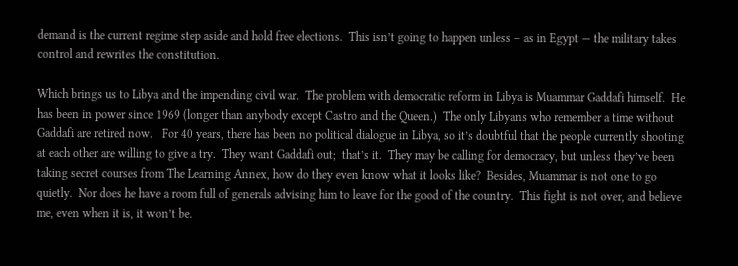demand is the current regime step aside and hold free elections.  This isn’t going to happen unless – as in Egypt — the military takes control and rewrites the constitution.

Which brings us to Libya and the impending civil war.  The problem with democratic reform in Libya is Muammar Gaddafi himself.  He has been in power since 1969 (longer than anybody except Castro and the Queen.)  The only Libyans who remember a time without Gaddafi are retired now.   For 40 years, there has been no political dialogue in Libya, so it’s doubtful that the people currently shooting at each other are willing to give a try.  They want Gaddafi out;  that’s it.  They may be calling for democracy, but unless they’ve been taking secret courses from The Learning Annex, how do they even know what it looks like?  Besides, Muammar is not one to go quietly.  Nor does he have a room full of generals advising him to leave for the good of the country.  This fight is not over, and believe me, even when it is, it won’t be.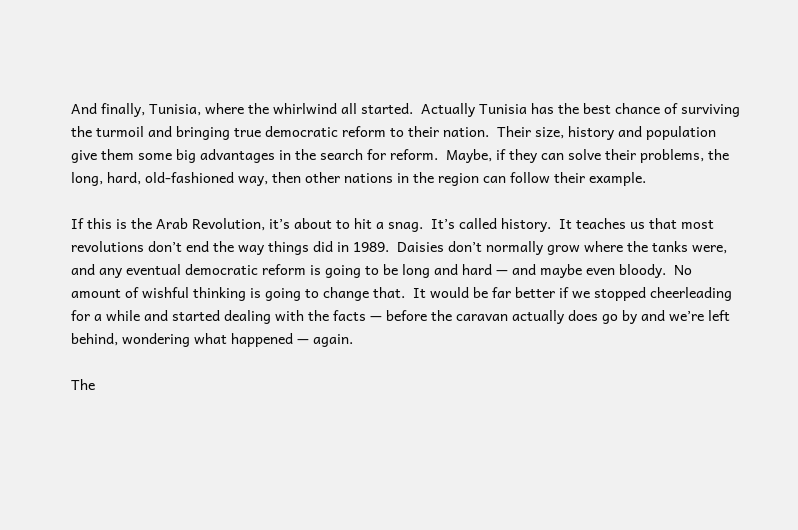And finally, Tunisia, where the whirlwind all started.  Actually Tunisia has the best chance of surviving the turmoil and bringing true democratic reform to their nation.  Their size, history and population give them some big advantages in the search for reform.  Maybe, if they can solve their problems, the long, hard, old-fashioned way, then other nations in the region can follow their example.

If this is the Arab Revolution, it’s about to hit a snag.  It’s called history.  It teaches us that most revolutions don’t end the way things did in 1989.  Daisies don’t normally grow where the tanks were, and any eventual democratic reform is going to be long and hard — and maybe even bloody.  No amount of wishful thinking is going to change that.  It would be far better if we stopped cheerleading for a while and started dealing with the facts — before the caravan actually does go by and we’re left behind, wondering what happened — again.

The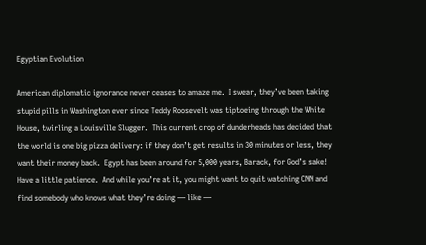Egyptian Evolution

American diplomatic ignorance never ceases to amaze me.  I swear, they’ve been taking stupid pills in Washington ever since Teddy Roosevelt was tiptoeing through the White House, twirling a Louisville Slugger.  This current crop of dunderheads has decided that the world is one big pizza delivery: if they don’t get results in 30 minutes or less, they want their money back.  Egypt has been around for 5,000 years, Barack, for God’s sake!  Have a little patience.  And while you’re at it, you might want to quit watching CNN and find somebody who knows what they’re doing — like —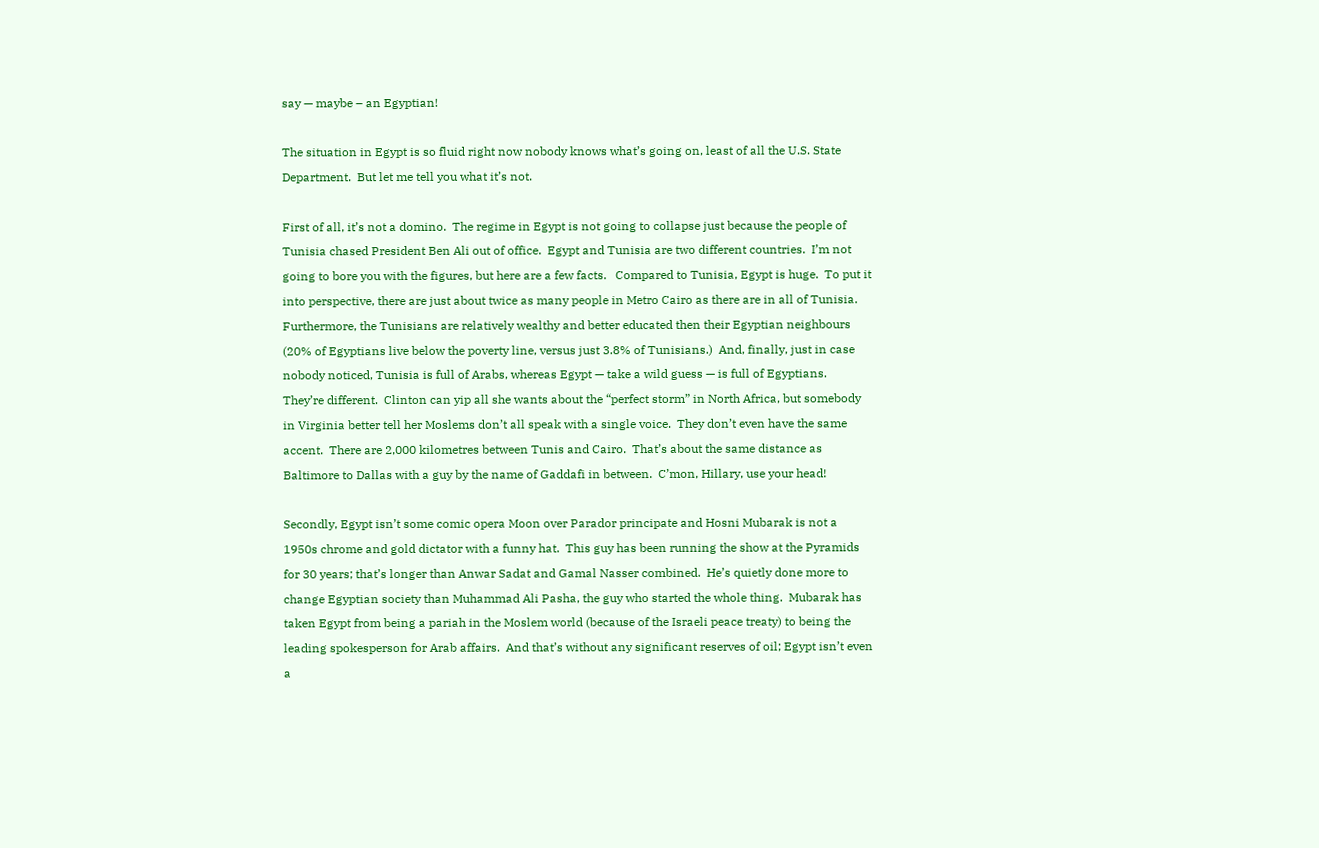say — maybe – an Egyptian!

The situation in Egypt is so fluid right now nobody knows what’s going on, least of all the U.S. State Department.  But let me tell you what it’s not.

First of all, it’s not a domino.  The regime in Egypt is not going to collapse just because the people of Tunisia chased President Ben Ali out of office.  Egypt and Tunisia are two different countries.  I’m not going to bore you with the figures, but here are a few facts.   Compared to Tunisia, Egypt is huge.  To put it into perspective, there are just about twice as many people in Metro Cairo as there are in all of Tunisia.  Furthermore, the Tunisians are relatively wealthy and better educated then their Egyptian neighbours (20% of Egyptians live below the poverty line, versus just 3.8% of Tunisians.)  And, finally, just in case nobody noticed, Tunisia is full of Arabs, whereas Egypt — take a wild guess — is full of Egyptians.  They’re different.  Clinton can yip all she wants about the “perfect storm” in North Africa, but somebody in Virginia better tell her Moslems don’t all speak with a single voice.  They don’t even have the same accent.  There are 2,000 kilometres between Tunis and Cairo.  That’s about the same distance as Baltimore to Dallas with a guy by the name of Gaddafi in between.  C’mon, Hillary, use your head!

Secondly, Egypt isn’t some comic opera Moon over Parador principate and Hosni Mubarak is not a 1950s chrome and gold dictator with a funny hat.  This guy has been running the show at the Pyramids for 30 years; that’s longer than Anwar Sadat and Gamal Nasser combined.  He’s quietly done more to change Egyptian society than Muhammad Ali Pasha, the guy who started the whole thing.  Mubarak has taken Egypt from being a pariah in the Moslem world (because of the Israeli peace treaty) to being the leading spokesperson for Arab affairs.  And that’s without any significant reserves of oil; Egypt isn’t even a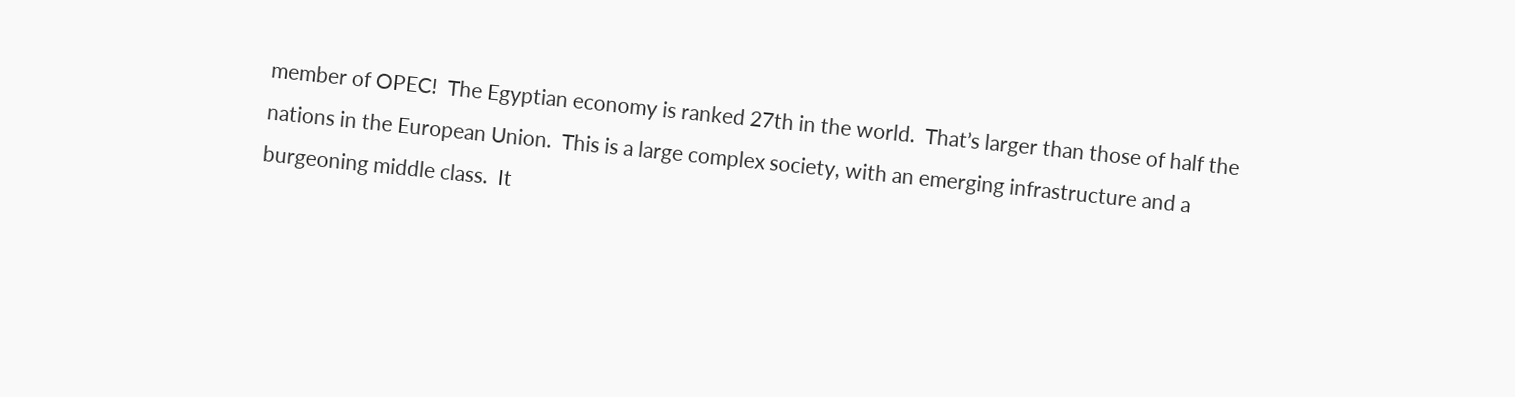member of OPEC!  The Egyptian economy is ranked 27th in the world.  That’s larger than those of half the nations in the European Union.  This is a large complex society, with an emerging infrastructure and a burgeoning middle class.  It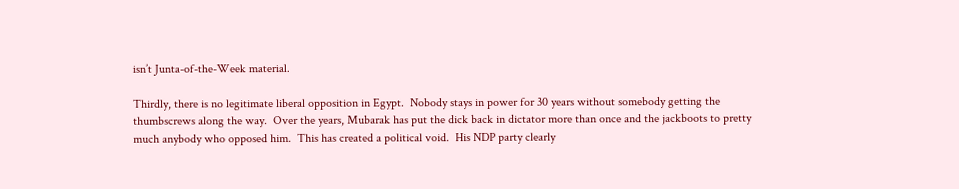isn’t Junta-of-the-Week material.

Thirdly, there is no legitimate liberal opposition in Egypt.  Nobody stays in power for 30 years without somebody getting the thumbscrews along the way.  Over the years, Mubarak has put the dick back in dictator more than once and the jackboots to pretty much anybody who opposed him.  This has created a political void.  His NDP party clearly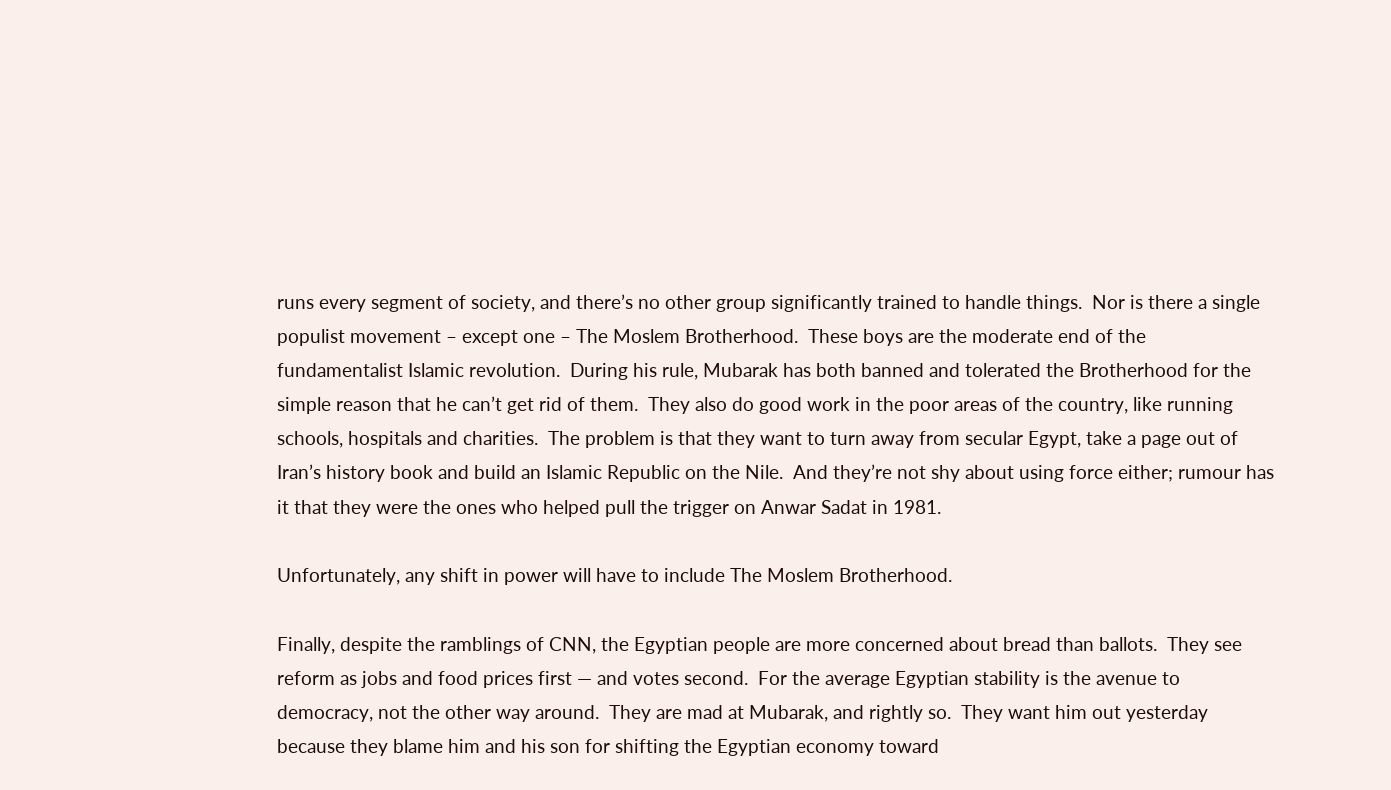runs every segment of society, and there’s no other group significantly trained to handle things.  Nor is there a single populist movement – except one – The Moslem Brotherhood.  These boys are the moderate end of the fundamentalist Islamic revolution.  During his rule, Mubarak has both banned and tolerated the Brotherhood for the simple reason that he can’t get rid of them.  They also do good work in the poor areas of the country, like running schools, hospitals and charities.  The problem is that they want to turn away from secular Egypt, take a page out of Iran’s history book and build an Islamic Republic on the Nile.  And they’re not shy about using force either; rumour has it that they were the ones who helped pull the trigger on Anwar Sadat in 1981.

Unfortunately, any shift in power will have to include The Moslem Brotherhood.

Finally, despite the ramblings of CNN, the Egyptian people are more concerned about bread than ballots.  They see reform as jobs and food prices first — and votes second.  For the average Egyptian stability is the avenue to democracy, not the other way around.  They are mad at Mubarak, and rightly so.  They want him out yesterday because they blame him and his son for shifting the Egyptian economy toward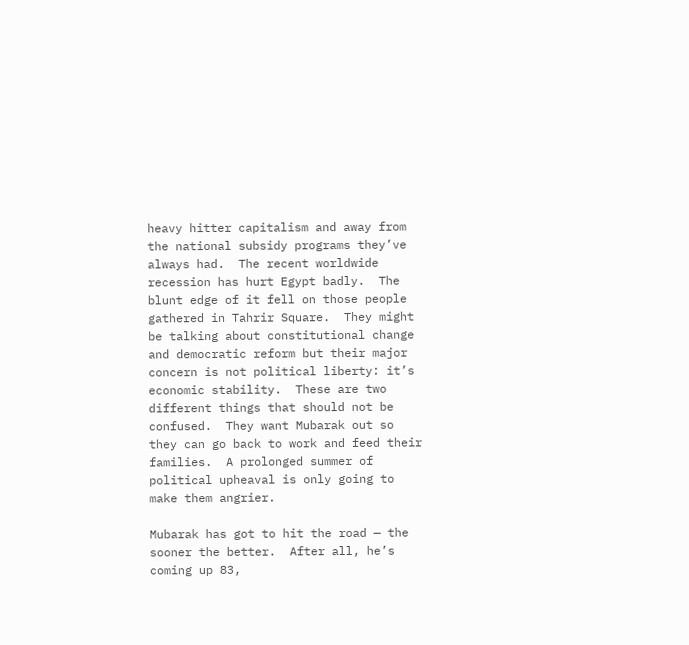heavy hitter capitalism and away from the national subsidy programs they’ve always had.  The recent worldwide recession has hurt Egypt badly.  The blunt edge of it fell on those people gathered in Tahrir Square.  They might be talking about constitutional change and democratic reform but their major concern is not political liberty: it’s economic stability.  These are two different things that should not be confused.  They want Mubarak out so they can go back to work and feed their families.  A prolonged summer of political upheaval is only going to make them angrier.

Mubarak has got to hit the road — the sooner the better.  After all, he’s coming up 83,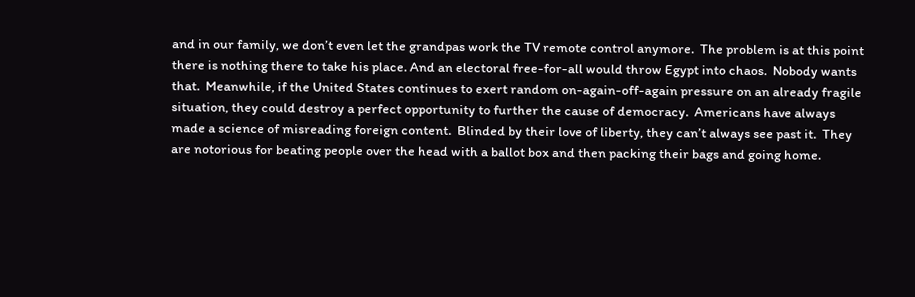and in our family, we don’t even let the grandpas work the TV remote control anymore.  The problem is at this point there is nothing there to take his place. And an electoral free-for-all would throw Egypt into chaos.  Nobody wants that.  Meanwhile, if the United States continues to exert random on-again-off-again pressure on an already fragile situation, they could destroy a perfect opportunity to further the cause of democracy.  Americans have always made a science of misreading foreign content.  Blinded by their love of liberty, they can’t always see past it.  They are notorious for beating people over the head with a ballot box and then packing their bags and going home.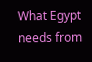What Egypt needs from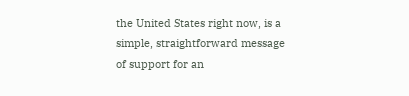the United States right now, is a simple, straightforward message of support for an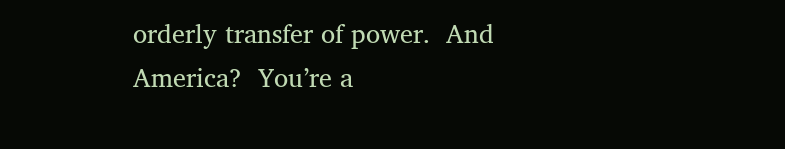orderly transfer of power.  And America?  You’re a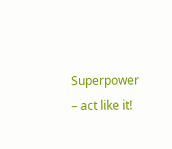Superpower – act like it!